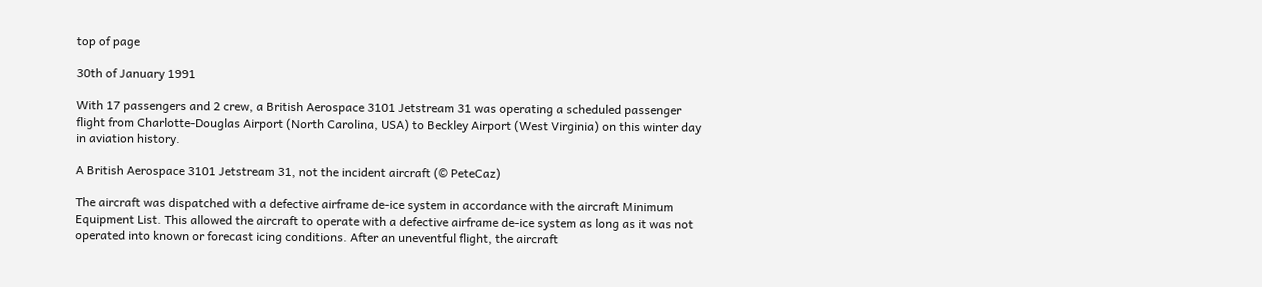top of page

30th of January 1991

With 17 passengers and 2 crew, a British Aerospace 3101 Jetstream 31 was operating a scheduled passenger flight from Charlotte-Douglas Airport (North Carolina, USA) to Beckley Airport (West Virginia) on this winter day in aviation history.

A British Aerospace 3101 Jetstream 31, not the incident aircraft (© PeteCaz)

The aircraft was dispatched with a defective airframe de-ice system in accordance with the aircraft Minimum Equipment List. This allowed the aircraft to operate with a defective airframe de-ice system as long as it was not operated into known or forecast icing conditions. After an uneventful flight, the aircraft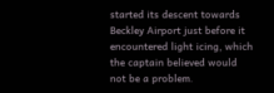started its descent towards Beckley Airport just before it encountered light icing, which the captain believed would not be a problem.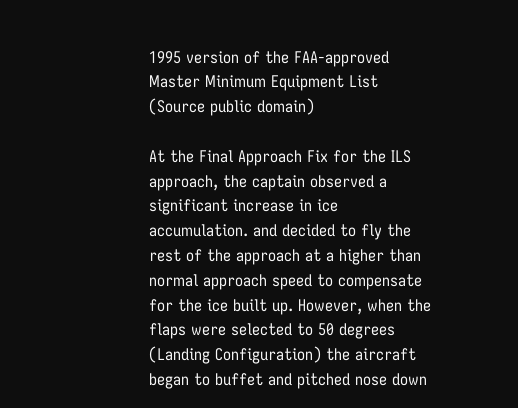1995 version of the FAA-approved Master Minimum Equipment List (Source public domain)

At the Final Approach Fix for the ILS approach, the captain observed a significant increase in ice accumulation. and decided to fly the rest of the approach at a higher than normal approach speed to compensate for the ice built up. However, when the flaps were selected to 50 degrees (Landing Configuration) the aircraft began to buffet and pitched nose down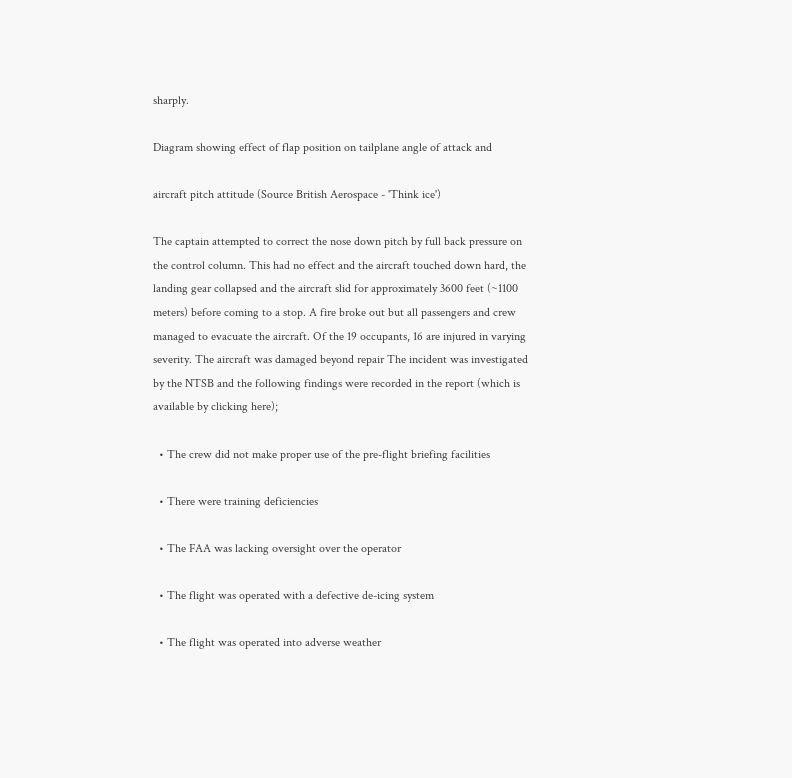sharply.

Diagram showing effect of flap position on tailplane angle of attack and

aircraft pitch attitude (Source British Aerospace - 'Think ice')

The captain attempted to correct the nose down pitch by full back pressure on the control column. This had no effect and the aircraft touched down hard, the landing gear collapsed and the aircraft slid for approximately 3600 feet (~1100 meters) before coming to a stop. A fire broke out but all passengers and crew managed to evacuate the aircraft. Of the 19 occupants, 16 are injured in varying severity. The aircraft was damaged beyond repair The incident was investigated by the NTSB and the following findings were recorded in the report (which is available by clicking here);

  • The crew did not make proper use of the pre-flight briefing facilities

  • There were training deficiencies

  • The FAA was lacking oversight over the operator

  • The flight was operated with a defective de-icing system

  • The flight was operated into adverse weather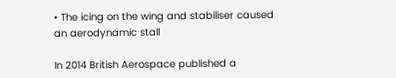• The icing on the wing and stabiliser caused an aerodynamic stall

In 2014 British Aerospace published a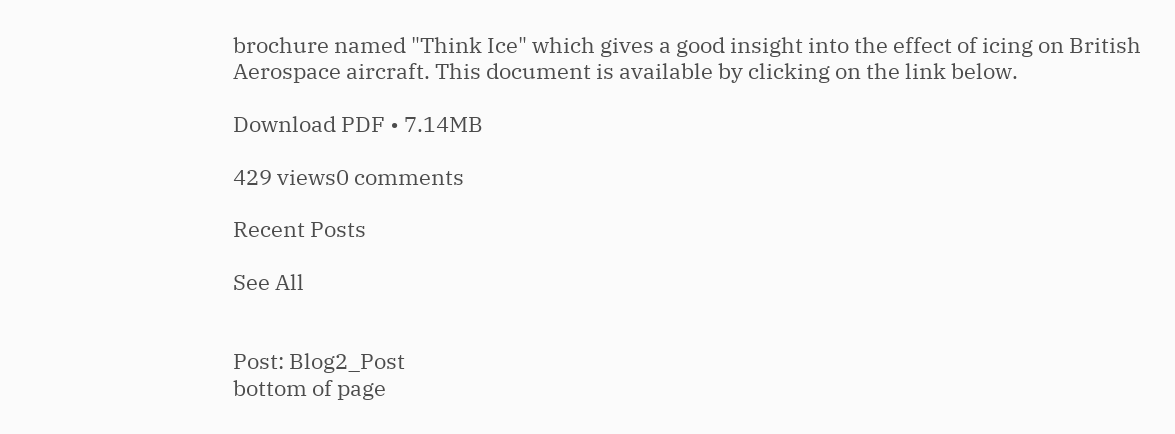brochure named "Think Ice" which gives a good insight into the effect of icing on British Aerospace aircraft. This document is available by clicking on the link below.

Download PDF • 7.14MB

429 views0 comments

Recent Posts

See All


Post: Blog2_Post
bottom of page